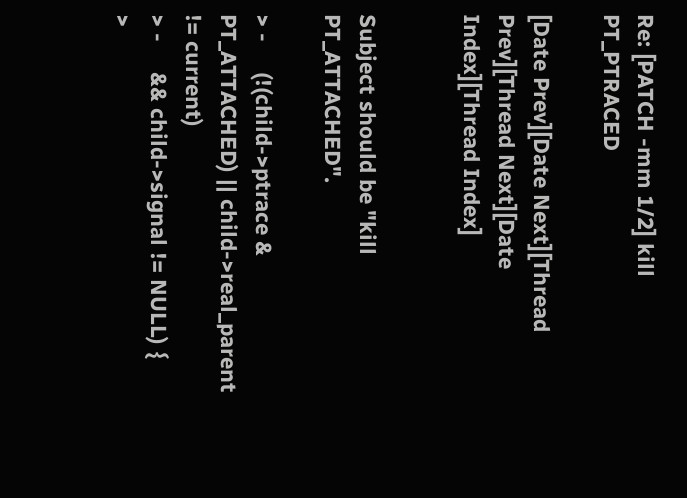Re: [PATCH -mm 1/2] kill PT_PTRACED

[Date Prev][Date Next][Thread Prev][Thread Next][Date Index][Thread Index]


Subject should be "kill PT_ATTACHED".

> -     (!(child->ptrace & PT_ATTACHED) || child->real_parent != current)
> -     && child->signal != NULL) {
>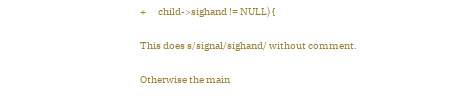+      child->sighand != NULL) {

This does s/signal/sighand/ without comment.

Otherwise the main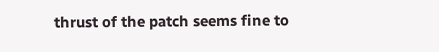thrust of the patch seems fine to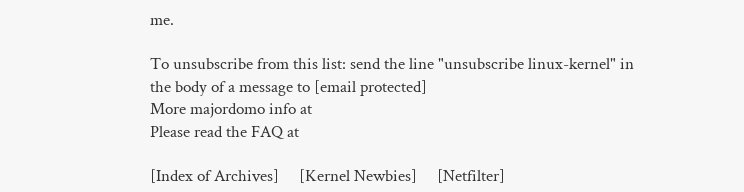me.

To unsubscribe from this list: send the line "unsubscribe linux-kernel" in
the body of a message to [email protected]
More majordomo info at
Please read the FAQ at

[Index of Archives]     [Kernel Newbies]     [Netfilter]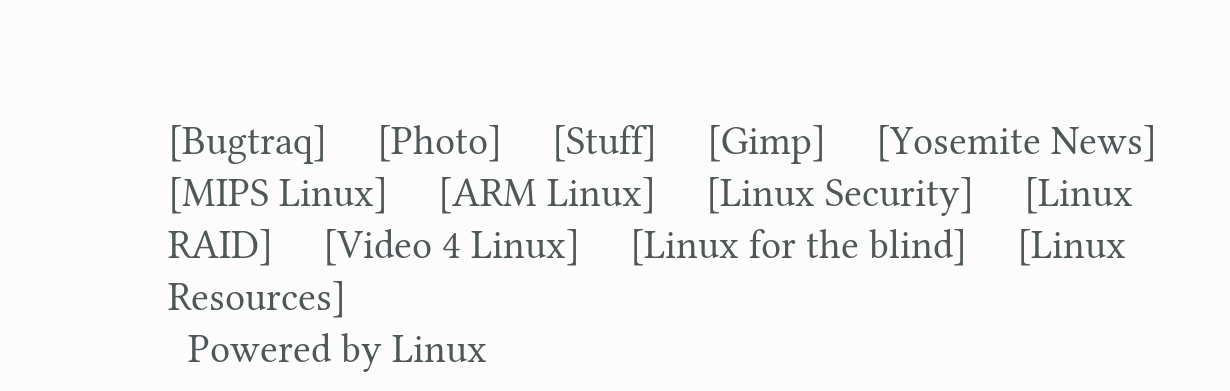[Bugtraq]     [Photo]     [Stuff]     [Gimp]     [Yosemite News]     [MIPS Linux]     [ARM Linux]     [Linux Security]     [Linux RAID]     [Video 4 Linux]     [Linux for the blind]     [Linux Resources]
  Powered by Linux